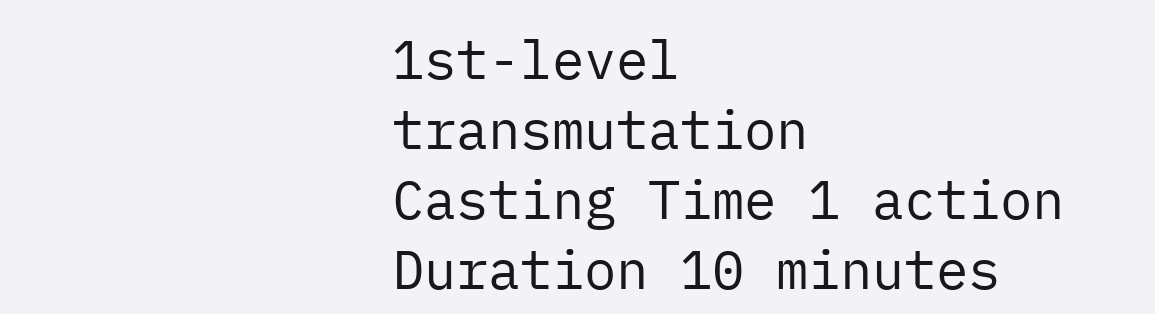1st-level transmutation
Casting Time 1 action
Duration 10 minutes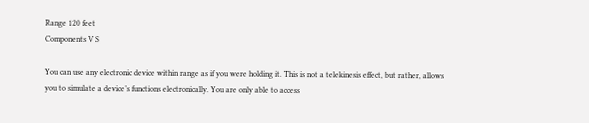Range 120 feet
Components V S

You can use any electronic device within range as if you were holding it. This is not a telekinesis effect, but rather, allows you to simulate a device’s functions electronically. You are only able to access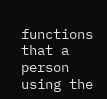functions that a person using the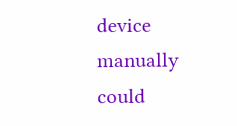device manually could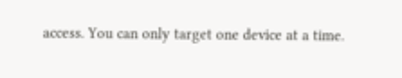access. You can only target one device at a time.